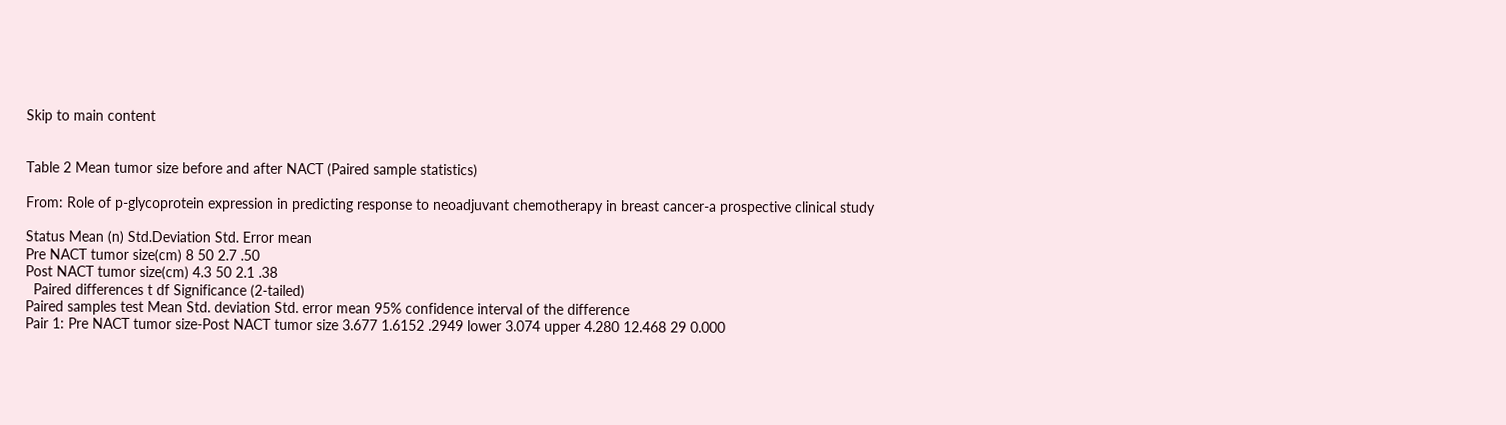Skip to main content


Table 2 Mean tumor size before and after NACT (Paired sample statistics)

From: Role of p-glycoprotein expression in predicting response to neoadjuvant chemotherapy in breast cancer-a prospective clinical study

Status Mean (n) Std.Deviation Std. Error mean
Pre NACT tumor size(cm) 8 50 2.7 .50
Post NACT tumor size(cm) 4.3 50 2.1 .38
  Paired differences t df Significance (2-tailed)
Paired samples test Mean Std. deviation Std. error mean 95% confidence interval of the difference
Pair 1: Pre NACT tumor size-Post NACT tumor size 3.677 1.6152 .2949 lower 3.074 upper 4.280 12.468 29 0.000